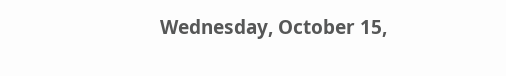Wednesday, October 15,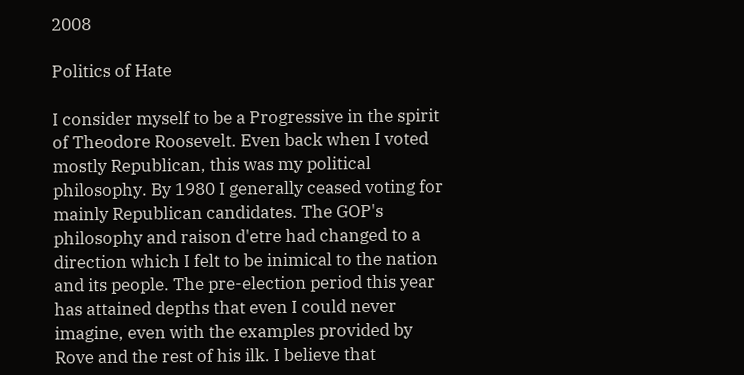2008

Politics of Hate

I consider myself to be a Progressive in the spirit of Theodore Roosevelt. Even back when I voted mostly Republican, this was my political philosophy. By 1980 I generally ceased voting for mainly Republican candidates. The GOP's philosophy and raison d'etre had changed to a direction which I felt to be inimical to the nation and its people. The pre-election period this year has attained depths that even I could never imagine, even with the examples provided by Rove and the rest of his ilk. I believe that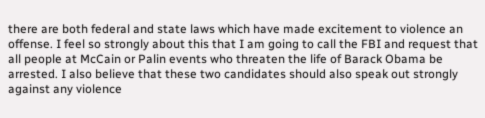there are both federal and state laws which have made excitement to violence an offense. I feel so strongly about this that I am going to call the FBI and request that all people at McCain or Palin events who threaten the life of Barack Obama be arrested. I also believe that these two candidates should also speak out strongly against any violence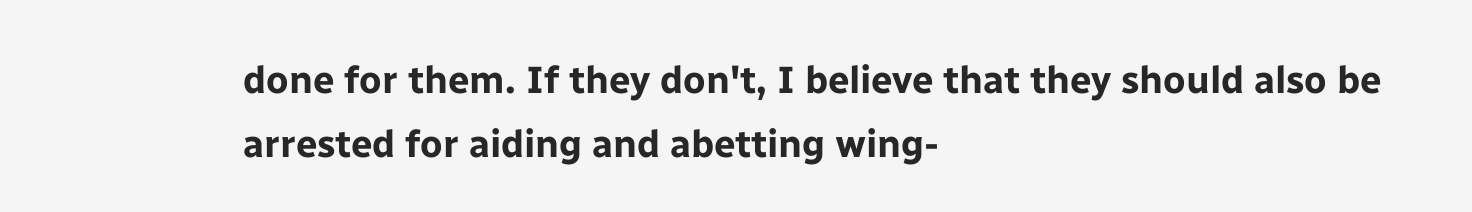done for them. If they don't, I believe that they should also be arrested for aiding and abetting wing-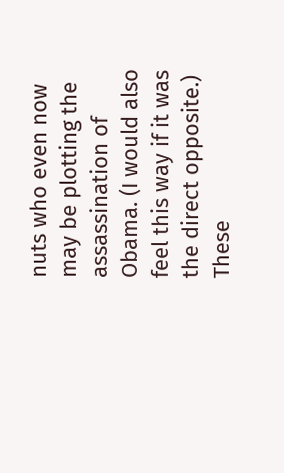nuts who even now may be plotting the assassination of Obama. (I would also feel this way if it was the direct opposite.) These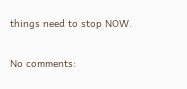things need to stop NOW.

No comments: